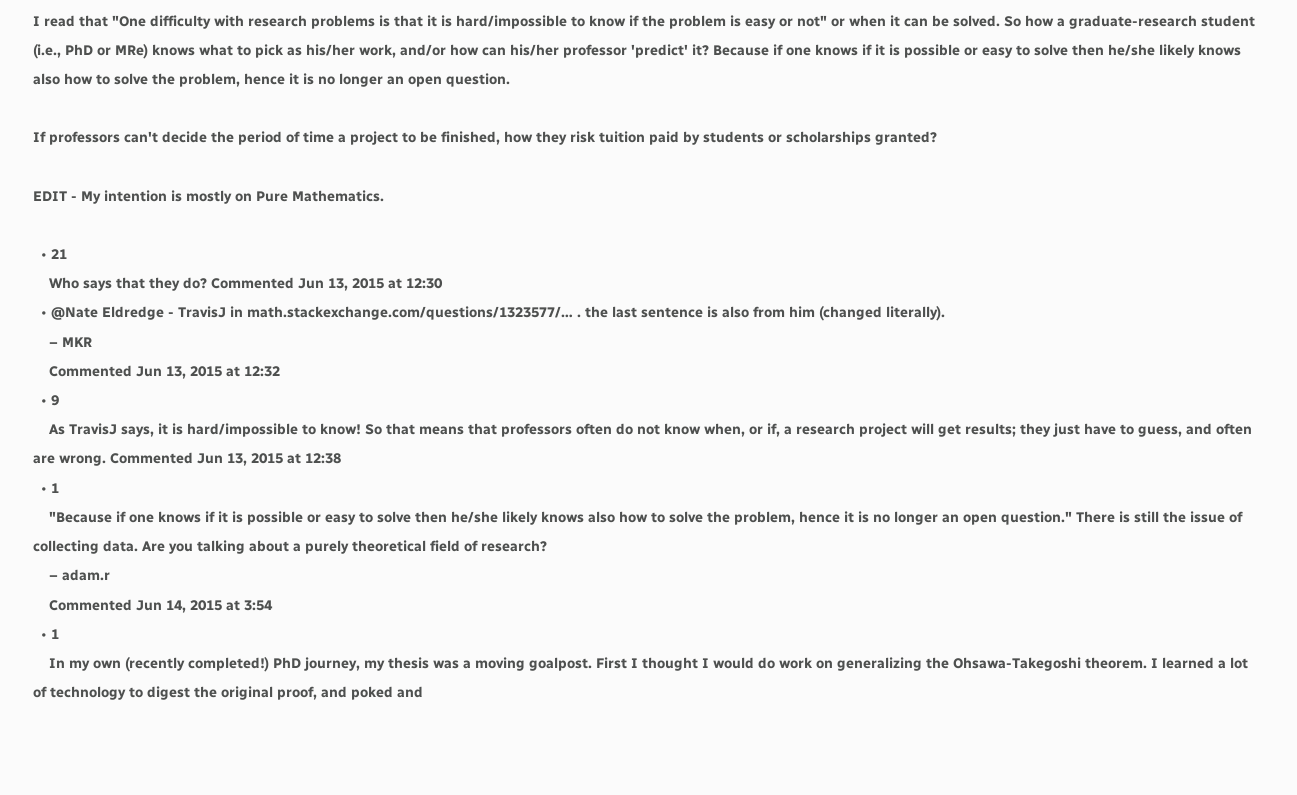I read that "One difficulty with research problems is that it is hard/impossible to know if the problem is easy or not" or when it can be solved. So how a graduate-research student (i.e., PhD or MRe) knows what to pick as his/her work, and/or how can his/her professor 'predict' it? Because if one knows if it is possible or easy to solve then he/she likely knows also how to solve the problem, hence it is no longer an open question.

If professors can't decide the period of time a project to be finished, how they risk tuition paid by students or scholarships granted?

EDIT - My intention is mostly on Pure Mathematics.

  • 21
    Who says that they do? Commented Jun 13, 2015 at 12:30
  • @Nate Eldredge - TravisJ in math.stackexchange.com/questions/1323577/… . the last sentence is also from him (changed literally).
    – MKR
    Commented Jun 13, 2015 at 12:32
  • 9
    As TravisJ says, it is hard/impossible to know! So that means that professors often do not know when, or if, a research project will get results; they just have to guess, and often are wrong. Commented Jun 13, 2015 at 12:38
  • 1
    "Because if one knows if it is possible or easy to solve then he/she likely knows also how to solve the problem, hence it is no longer an open question." There is still the issue of collecting data. Are you talking about a purely theoretical field of research?
    – adam.r
    Commented Jun 14, 2015 at 3:54
  • 1
    In my own (recently completed!) PhD journey, my thesis was a moving goalpost. First I thought I would do work on generalizing the Ohsawa-Takegoshi theorem. I learned a lot of technology to digest the original proof, and poked and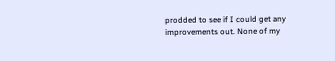prodded to see if I could get any improvements out. None of my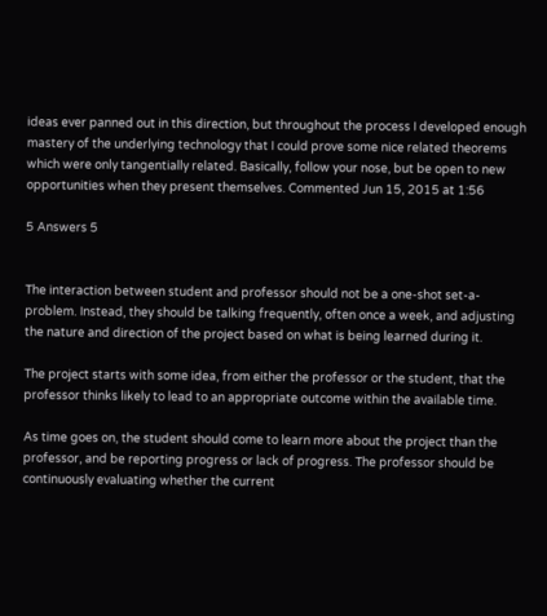ideas ever panned out in this direction, but throughout the process I developed enough mastery of the underlying technology that I could prove some nice related theorems which were only tangentially related. Basically, follow your nose, but be open to new opportunities when they present themselves. Commented Jun 15, 2015 at 1:56

5 Answers 5


The interaction between student and professor should not be a one-shot set-a-problem. Instead, they should be talking frequently, often once a week, and adjusting the nature and direction of the project based on what is being learned during it.

The project starts with some idea, from either the professor or the student, that the professor thinks likely to lead to an appropriate outcome within the available time.

As time goes on, the student should come to learn more about the project than the professor, and be reporting progress or lack of progress. The professor should be continuously evaluating whether the current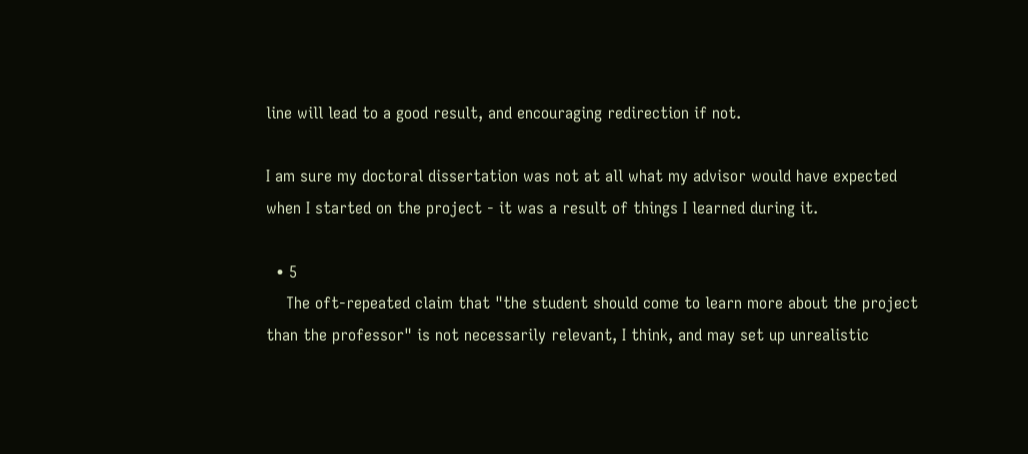line will lead to a good result, and encouraging redirection if not.

I am sure my doctoral dissertation was not at all what my advisor would have expected when I started on the project - it was a result of things I learned during it.

  • 5
    The oft-repeated claim that "the student should come to learn more about the project than the professor" is not necessarily relevant, I think, and may set up unrealistic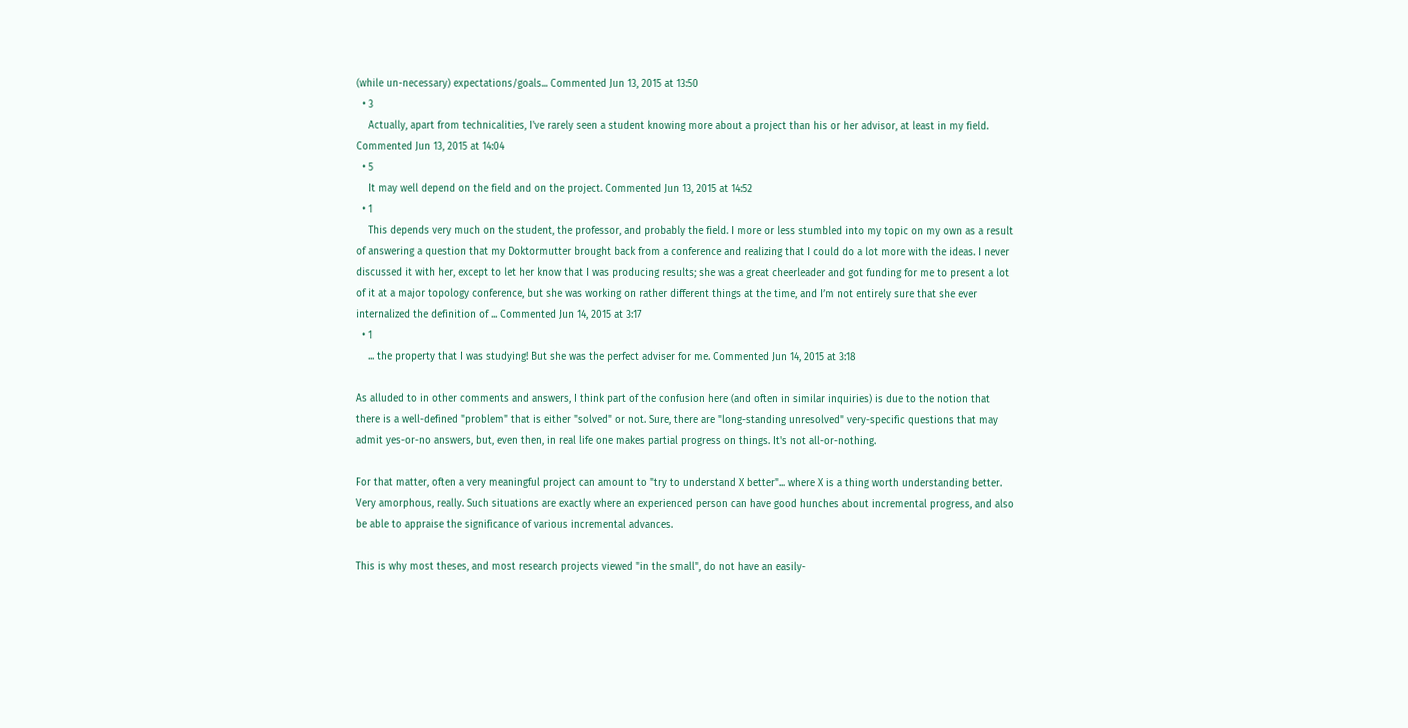(while un-necessary) expectations/goals... Commented Jun 13, 2015 at 13:50
  • 3
    Actually, apart from technicalities, I've rarely seen a student knowing more about a project than his or her advisor, at least in my field. Commented Jun 13, 2015 at 14:04
  • 5
    It may well depend on the field and on the project. Commented Jun 13, 2015 at 14:52
  • 1
    This depends very much on the student, the professor, and probably the field. I more or less stumbled into my topic on my own as a result of answering a question that my Doktormutter brought back from a conference and realizing that I could do a lot more with the ideas. I never discussed it with her, except to let her know that I was producing results; she was a great cheerleader and got funding for me to present a lot of it at a major topology conference, but she was working on rather different things at the time, and I’m not entirely sure that she ever internalized the definition of ... Commented Jun 14, 2015 at 3:17
  • 1
    ... the property that I was studying! But she was the perfect adviser for me. Commented Jun 14, 2015 at 3:18

As alluded to in other comments and answers, I think part of the confusion here (and often in similar inquiries) is due to the notion that there is a well-defined "problem" that is either "solved" or not. Sure, there are "long-standing unresolved" very-specific questions that may admit yes-or-no answers, but, even then, in real life one makes partial progress on things. It's not all-or-nothing.

For that matter, often a very meaningful project can amount to "try to understand X better"... where X is a thing worth understanding better. Very amorphous, really. Such situations are exactly where an experienced person can have good hunches about incremental progress, and also be able to appraise the significance of various incremental advances.

This is why most theses, and most research projects viewed "in the small", do not have an easily-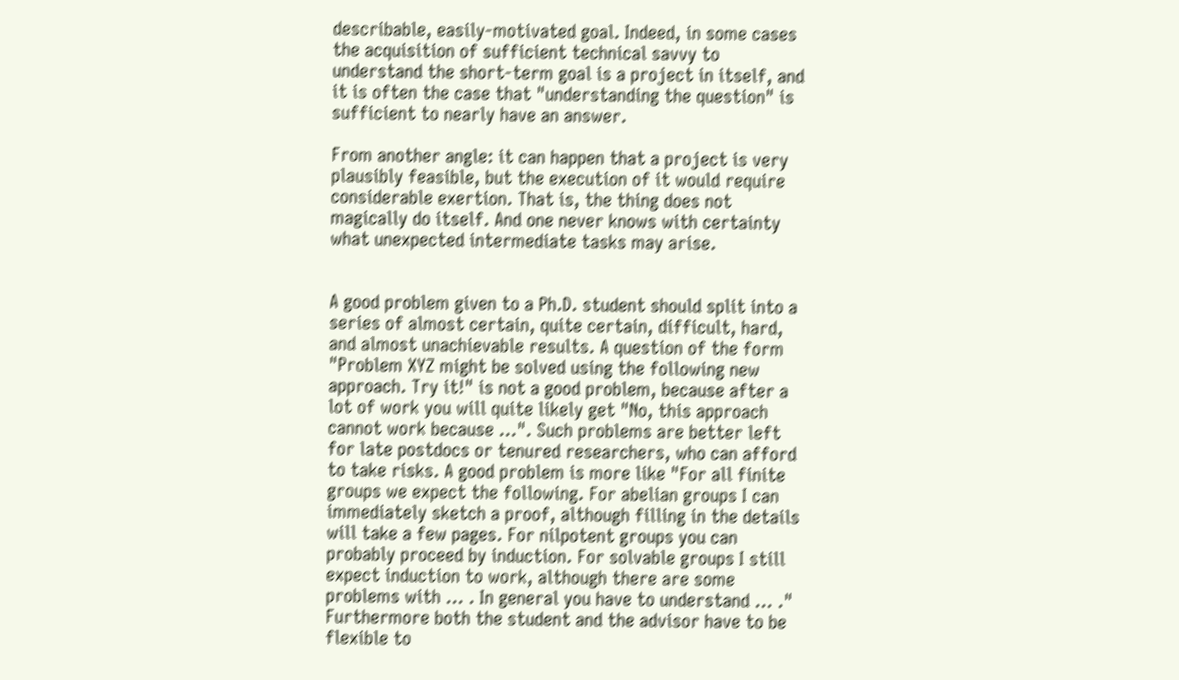describable, easily-motivated goal. Indeed, in some cases the acquisition of sufficient technical savvy to understand the short-term goal is a project in itself, and it is often the case that "understanding the question" is sufficient to nearly have an answer.

From another angle: it can happen that a project is very plausibly feasible, but the execution of it would require considerable exertion. That is, the thing does not magically do itself. And one never knows with certainty what unexpected intermediate tasks may arise.


A good problem given to a Ph.D. student should split into a series of almost certain, quite certain, difficult, hard, and almost unachievable results. A question of the form "Problem XYZ might be solved using the following new approach. Try it!" is not a good problem, because after a lot of work you will quite likely get "No, this approach cannot work because ...". Such problems are better left for late postdocs or tenured researchers, who can afford to take risks. A good problem is more like "For all finite groups we expect the following. For abelian groups I can immediately sketch a proof, although filling in the details will take a few pages. For nilpotent groups you can probably proceed by induction. For solvable groups I still expect induction to work, although there are some problems with ... . In general you have to understand ... ." Furthermore both the student and the advisor have to be flexible to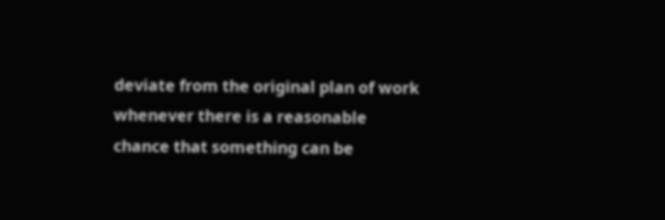deviate from the original plan of work whenever there is a reasonable chance that something can be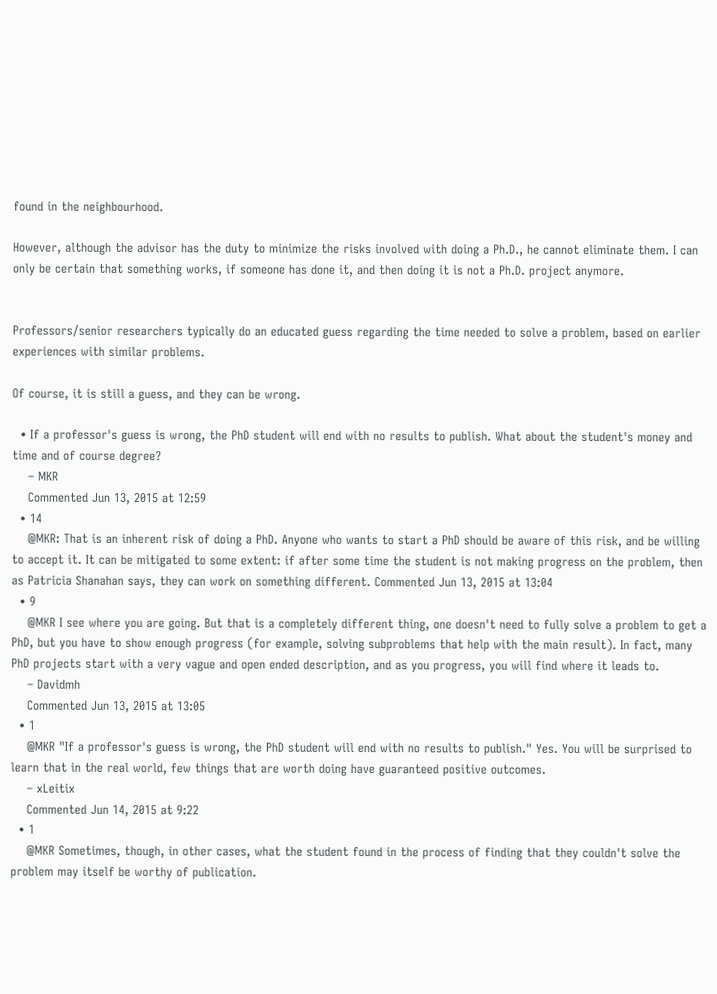found in the neighbourhood.

However, although the advisor has the duty to minimize the risks involved with doing a Ph.D., he cannot eliminate them. I can only be certain that something works, if someone has done it, and then doing it is not a Ph.D. project anymore.


Professors/senior researchers typically do an educated guess regarding the time needed to solve a problem, based on earlier experiences with similar problems.

Of course, it is still a guess, and they can be wrong.

  • If a professor's guess is wrong, the PhD student will end with no results to publish. What about the student's money and time and of course degree?
    – MKR
    Commented Jun 13, 2015 at 12:59
  • 14
    @MKR: That is an inherent risk of doing a PhD. Anyone who wants to start a PhD should be aware of this risk, and be willing to accept it. It can be mitigated to some extent: if after some time the student is not making progress on the problem, then as Patricia Shanahan says, they can work on something different. Commented Jun 13, 2015 at 13:04
  • 9
    @MKR I see where you are going. But that is a completely different thing, one doesn't need to fully solve a problem to get a PhD, but you have to show enough progress (for example, solving subproblems that help with the main result). In fact, many PhD projects start with a very vague and open ended description, and as you progress, you will find where it leads to.
    – Davidmh
    Commented Jun 13, 2015 at 13:05
  • 1
    @MKR "If a professor's guess is wrong, the PhD student will end with no results to publish." Yes. You will be surprised to learn that in the real world, few things that are worth doing have guaranteed positive outcomes.
    – xLeitix
    Commented Jun 14, 2015 at 9:22
  • 1
    @MKR Sometimes, though, in other cases, what the student found in the process of finding that they couldn't solve the problem may itself be worthy of publication.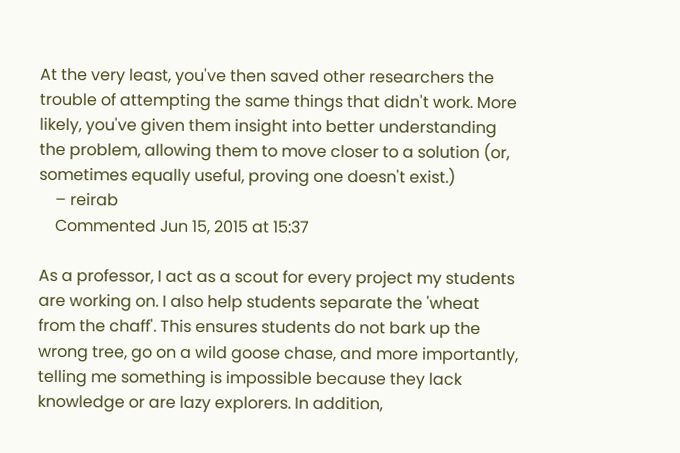At the very least, you've then saved other researchers the trouble of attempting the same things that didn't work. More likely, you've given them insight into better understanding the problem, allowing them to move closer to a solution (or, sometimes equally useful, proving one doesn't exist.)
    – reirab
    Commented Jun 15, 2015 at 15:37

As a professor, I act as a scout for every project my students are working on. I also help students separate the 'wheat from the chaff'. This ensures students do not bark up the wrong tree, go on a wild goose chase, and more importantly, telling me something is impossible because they lack knowledge or are lazy explorers. In addition,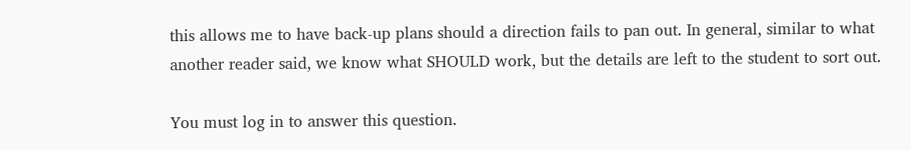this allows me to have back-up plans should a direction fails to pan out. In general, similar to what another reader said, we know what SHOULD work, but the details are left to the student to sort out.

You must log in to answer this question.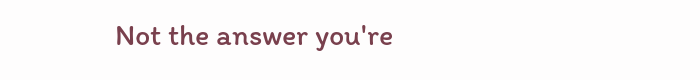Not the answer you're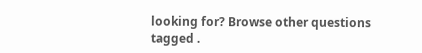looking for? Browse other questions tagged .